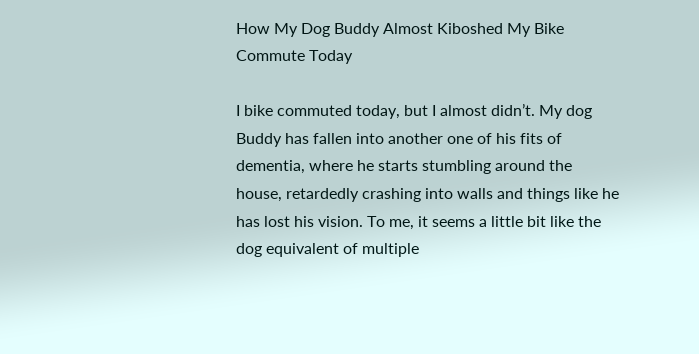How My Dog Buddy Almost Kiboshed My Bike Commute Today

I bike commuted today, but I almost didn’t. My dog Buddy has fallen into another one of his fits of dementia, where he starts stumbling around the house, retardedly crashing into walls and things like he has lost his vision. To me, it seems a little bit like the dog equivalent of multiple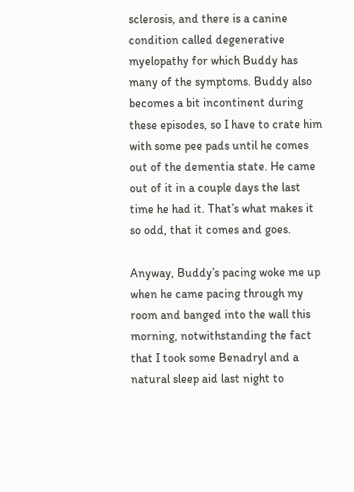sclerosis, and there is a canine condition called degenerative myelopathy for which Buddy has many of the symptoms. Buddy also becomes a bit incontinent during these episodes, so I have to crate him with some pee pads until he comes out of the dementia state. He came out of it in a couple days the last time he had it. That’s what makes it so odd, that it comes and goes.

Anyway, Buddy’s pacing woke me up when he came pacing through my room and banged into the wall this morning, notwithstanding the fact that I took some Benadryl and a natural sleep aid last night to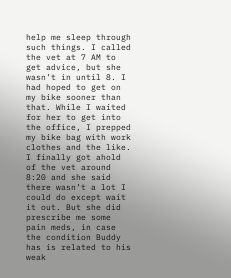help me sleep through such things. I called the vet at 7 AM to get advice, but she wasn’t in until 8. I had hoped to get on my bike sooner than that. While I waited for her to get into the office, I prepped my bike bag with work clothes and the like. I finally got ahold of the vet around 8:20 and she said there wasn’t a lot I could do except wait it out. But she did prescribe me some pain meds, in case the condition Buddy has is related to his weak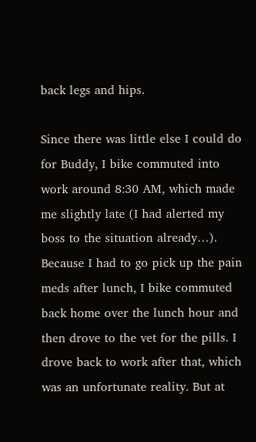back legs and hips.

Since there was little else I could do for Buddy, I bike commuted into work around 8:30 AM, which made me slightly late (I had alerted my boss to the situation already…). Because I had to go pick up the pain meds after lunch, I bike commuted back home over the lunch hour and then drove to the vet for the pills. I drove back to work after that, which was an unfortunate reality. But at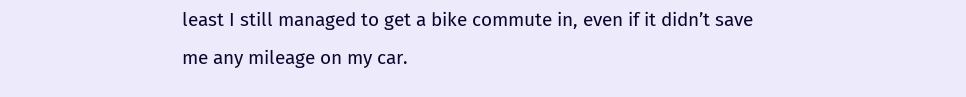least I still managed to get a bike commute in, even if it didn’t save me any mileage on my car.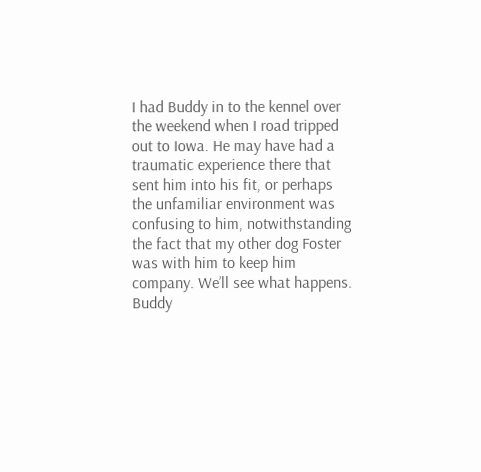I had Buddy in to the kennel over the weekend when I road tripped out to Iowa. He may have had a traumatic experience there that sent him into his fit, or perhaps the unfamiliar environment was confusing to him, notwithstanding the fact that my other dog Foster was with him to keep him company. We’ll see what happens. Buddy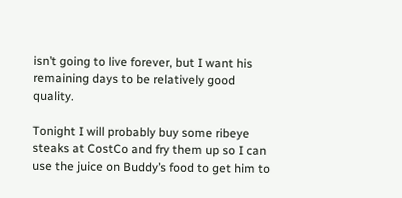isn’t going to live forever, but I want his remaining days to be relatively good quality.

Tonight I will probably buy some ribeye steaks at CostCo and fry them up so I can use the juice on Buddy’s food to get him to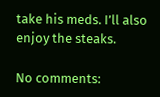take his meds. I’ll also enjoy the steaks.

No comments: